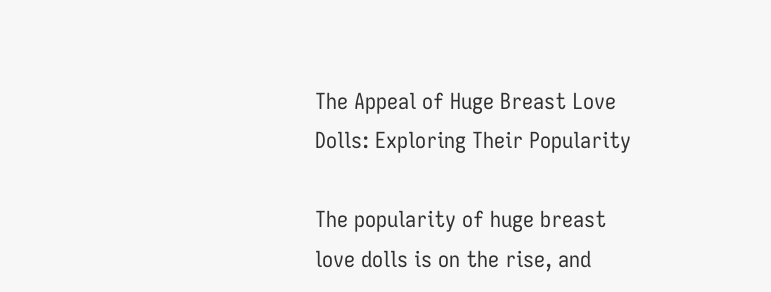The Appeal of Huge Breast Love Dolls: Exploring Their Popularity

The popularity of huge breast love dolls is on the rise, and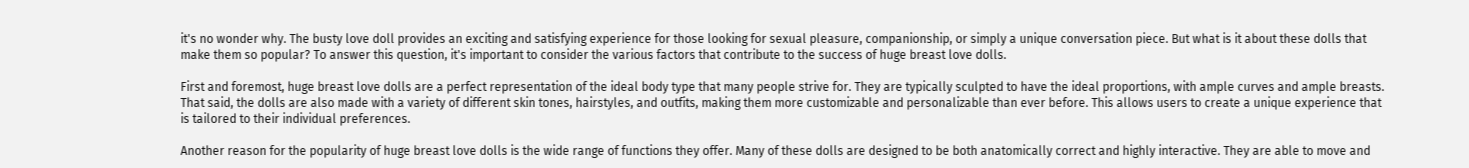it's no wonder why. The busty love doll provides an exciting and satisfying experience for those looking for sexual pleasure, companionship, or simply a unique conversation piece. But what is it about these dolls that make them so popular? To answer this question, it's important to consider the various factors that contribute to the success of huge breast love dolls.

First and foremost, huge breast love dolls are a perfect representation of the ideal body type that many people strive for. They are typically sculpted to have the ideal proportions, with ample curves and ample breasts. That said, the dolls are also made with a variety of different skin tones, hairstyles, and outfits, making them more customizable and personalizable than ever before. This allows users to create a unique experience that is tailored to their individual preferences.

Another reason for the popularity of huge breast love dolls is the wide range of functions they offer. Many of these dolls are designed to be both anatomically correct and highly interactive. They are able to move and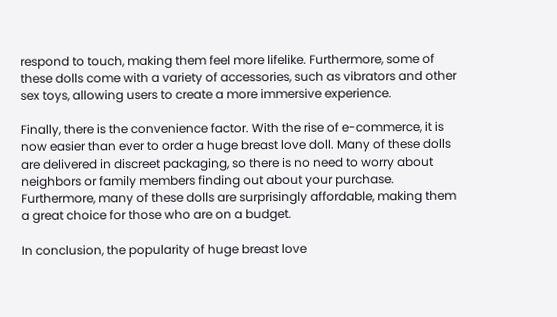respond to touch, making them feel more lifelike. Furthermore, some of these dolls come with a variety of accessories, such as vibrators and other sex toys, allowing users to create a more immersive experience.

Finally, there is the convenience factor. With the rise of e-commerce, it is now easier than ever to order a huge breast love doll. Many of these dolls are delivered in discreet packaging, so there is no need to worry about neighbors or family members finding out about your purchase. Furthermore, many of these dolls are surprisingly affordable, making them a great choice for those who are on a budget.

In conclusion, the popularity of huge breast love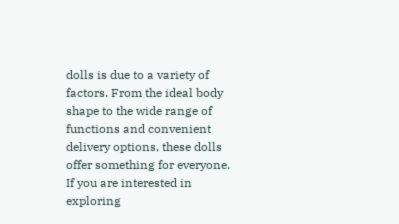dolls is due to a variety of factors. From the ideal body shape to the wide range of functions and convenient delivery options, these dolls offer something for everyone. If you are interested in exploring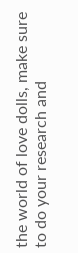the world of love dolls, make sure to do your research and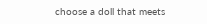choose a doll that meets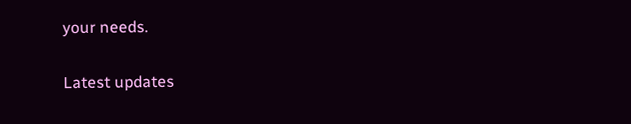your needs.

Latest updates